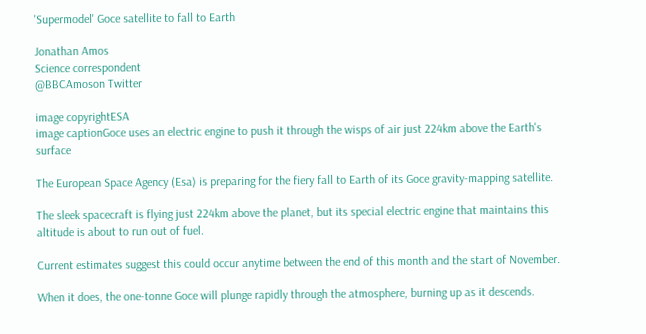'Supermodel' Goce satellite to fall to Earth

Jonathan Amos
Science correspondent
@BBCAmoson Twitter

image copyrightESA
image captionGoce uses an electric engine to push it through the wisps of air just 224km above the Earth's surface

The European Space Agency (Esa) is preparing for the fiery fall to Earth of its Goce gravity-mapping satellite.

The sleek spacecraft is flying just 224km above the planet, but its special electric engine that maintains this altitude is about to run out of fuel.

Current estimates suggest this could occur anytime between the end of this month and the start of November.

When it does, the one-tonne Goce will plunge rapidly through the atmosphere, burning up as it descends.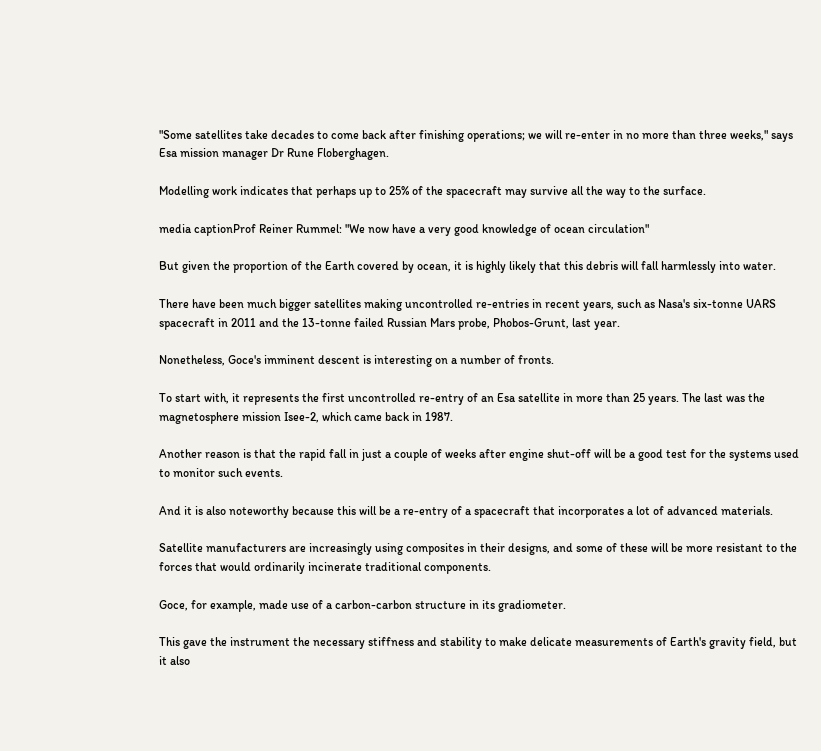"Some satellites take decades to come back after finishing operations; we will re-enter in no more than three weeks," says Esa mission manager Dr Rune Floberghagen.

Modelling work indicates that perhaps up to 25% of the spacecraft may survive all the way to the surface.

media captionProf Reiner Rummel: "We now have a very good knowledge of ocean circulation"

But given the proportion of the Earth covered by ocean, it is highly likely that this debris will fall harmlessly into water.

There have been much bigger satellites making uncontrolled re-entries in recent years, such as Nasa's six-tonne UARS spacecraft in 2011 and the 13-tonne failed Russian Mars probe, Phobos-Grunt, last year.

Nonetheless, Goce's imminent descent is interesting on a number of fronts.

To start with, it represents the first uncontrolled re-entry of an Esa satellite in more than 25 years. The last was the magnetosphere mission Isee-2, which came back in 1987.

Another reason is that the rapid fall in just a couple of weeks after engine shut-off will be a good test for the systems used to monitor such events.

And it is also noteworthy because this will be a re-entry of a spacecraft that incorporates a lot of advanced materials.

Satellite manufacturers are increasingly using composites in their designs, and some of these will be more resistant to the forces that would ordinarily incinerate traditional components.

Goce, for example, made use of a carbon-carbon structure in its gradiometer.

This gave the instrument the necessary stiffness and stability to make delicate measurements of Earth's gravity field, but it also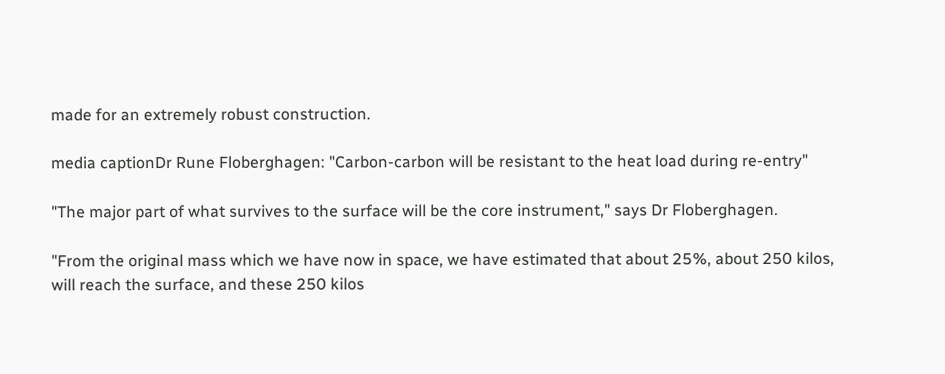made for an extremely robust construction.

media captionDr Rune Floberghagen: "Carbon-carbon will be resistant to the heat load during re-entry"

"The major part of what survives to the surface will be the core instrument," says Dr Floberghagen.

"From the original mass which we have now in space, we have estimated that about 25%, about 250 kilos, will reach the surface, and these 250 kilos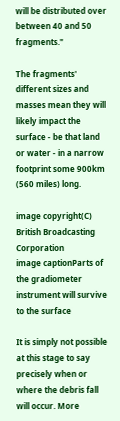will be distributed over between 40 and 50 fragments."

The fragments' different sizes and masses mean they will likely impact the surface - be that land or water - in a narrow footprint some 900km (560 miles) long.

image copyright(C) British Broadcasting Corporation
image captionParts of the gradiometer instrument will survive to the surface

It is simply not possible at this stage to say precisely when or where the debris fall will occur. More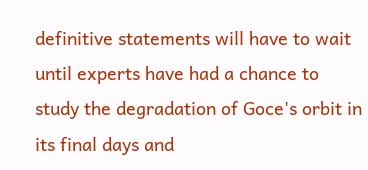definitive statements will have to wait until experts have had a chance to study the degradation of Goce's orbit in its final days and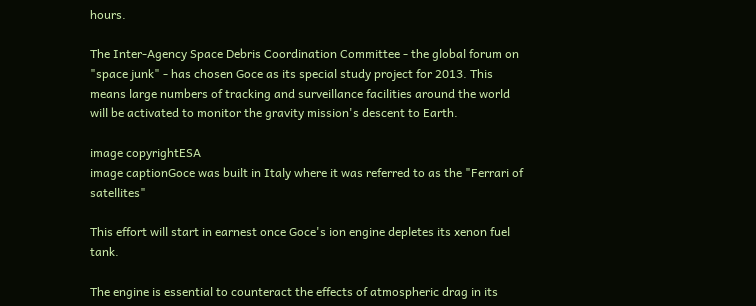hours.

The Inter-Agency Space Debris Coordination Committee - the global forum on "space junk" - has chosen Goce as its special study project for 2013. This means large numbers of tracking and surveillance facilities around the world will be activated to monitor the gravity mission's descent to Earth.

image copyrightESA
image captionGoce was built in Italy where it was referred to as the "Ferrari of satellites"

This effort will start in earnest once Goce's ion engine depletes its xenon fuel tank.

The engine is essential to counteract the effects of atmospheric drag in its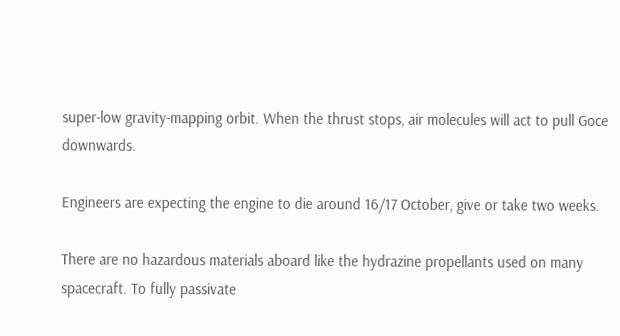super-low gravity-mapping orbit. When the thrust stops, air molecules will act to pull Goce downwards.

Engineers are expecting the engine to die around 16/17 October, give or take two weeks.

There are no hazardous materials aboard like the hydrazine propellants used on many spacecraft. To fully passivate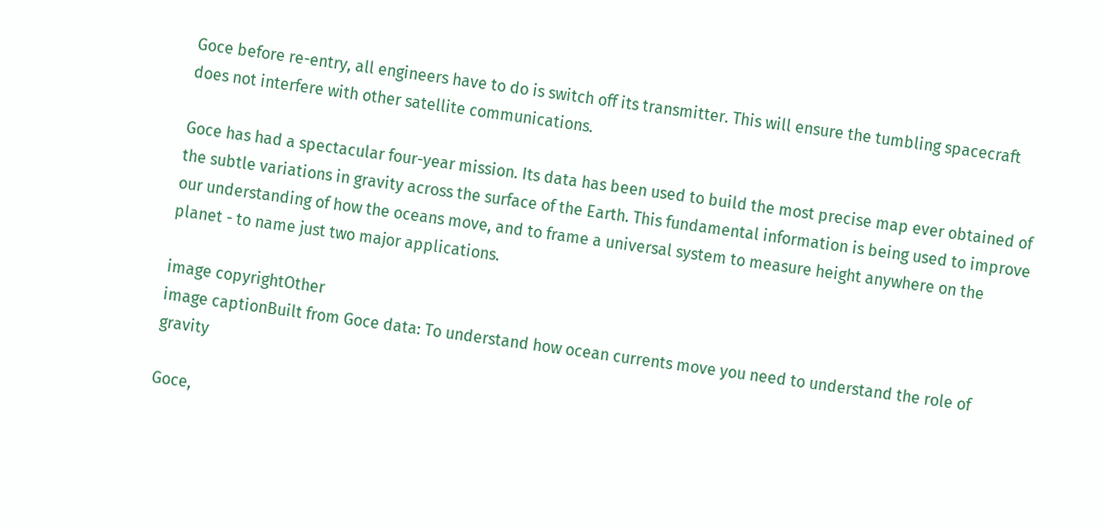Goce before re-entry, all engineers have to do is switch off its transmitter. This will ensure the tumbling spacecraft does not interfere with other satellite communications.

Goce has had a spectacular four-year mission. Its data has been used to build the most precise map ever obtained of the subtle variations in gravity across the surface of the Earth. This fundamental information is being used to improve our understanding of how the oceans move, and to frame a universal system to measure height anywhere on the planet - to name just two major applications.

image copyrightOther
image captionBuilt from Goce data: To understand how ocean currents move you need to understand the role of gravity

Goce,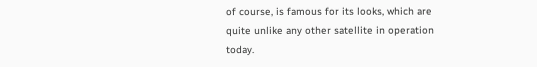of course, is famous for its looks, which are quite unlike any other satellite in operation today.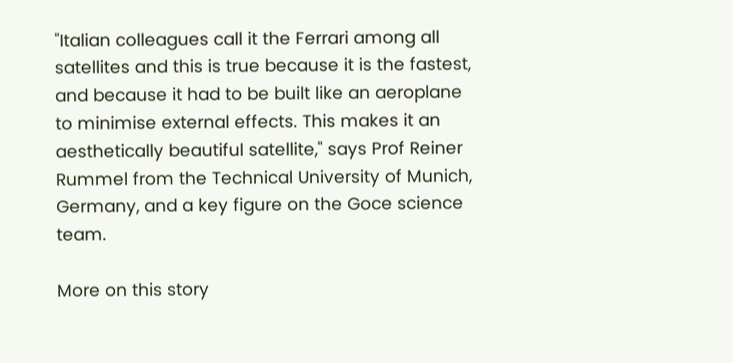"Italian colleagues call it the Ferrari among all satellites and this is true because it is the fastest, and because it had to be built like an aeroplane to minimise external effects. This makes it an aesthetically beautiful satellite," says Prof Reiner Rummel from the Technical University of Munich, Germany, and a key figure on the Goce science team.

More on this story